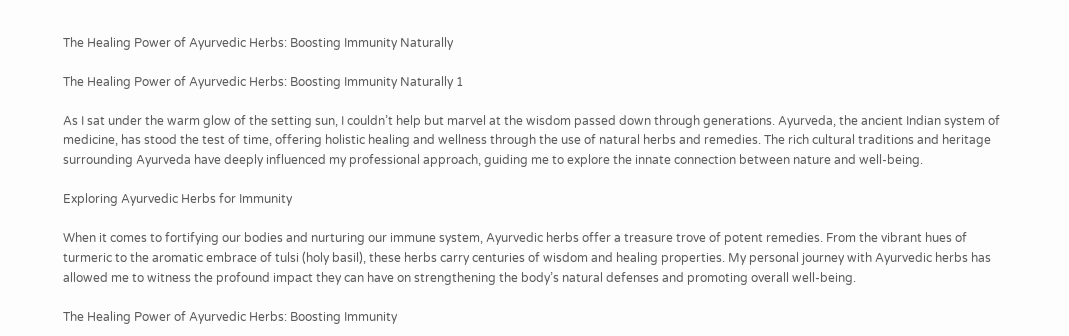The Healing Power of Ayurvedic Herbs: Boosting Immunity Naturally

The Healing Power of Ayurvedic Herbs: Boosting Immunity Naturally 1

As I sat under the warm glow of the setting sun, I couldn’t help but marvel at the wisdom passed down through generations. Ayurveda, the ancient Indian system of medicine, has stood the test of time, offering holistic healing and wellness through the use of natural herbs and remedies. The rich cultural traditions and heritage surrounding Ayurveda have deeply influenced my professional approach, guiding me to explore the innate connection between nature and well-being.

Exploring Ayurvedic Herbs for Immunity

When it comes to fortifying our bodies and nurturing our immune system, Ayurvedic herbs offer a treasure trove of potent remedies. From the vibrant hues of turmeric to the aromatic embrace of tulsi (holy basil), these herbs carry centuries of wisdom and healing properties. My personal journey with Ayurvedic herbs has allowed me to witness the profound impact they can have on strengthening the body’s natural defenses and promoting overall well-being.

The Healing Power of Ayurvedic Herbs: Boosting Immunity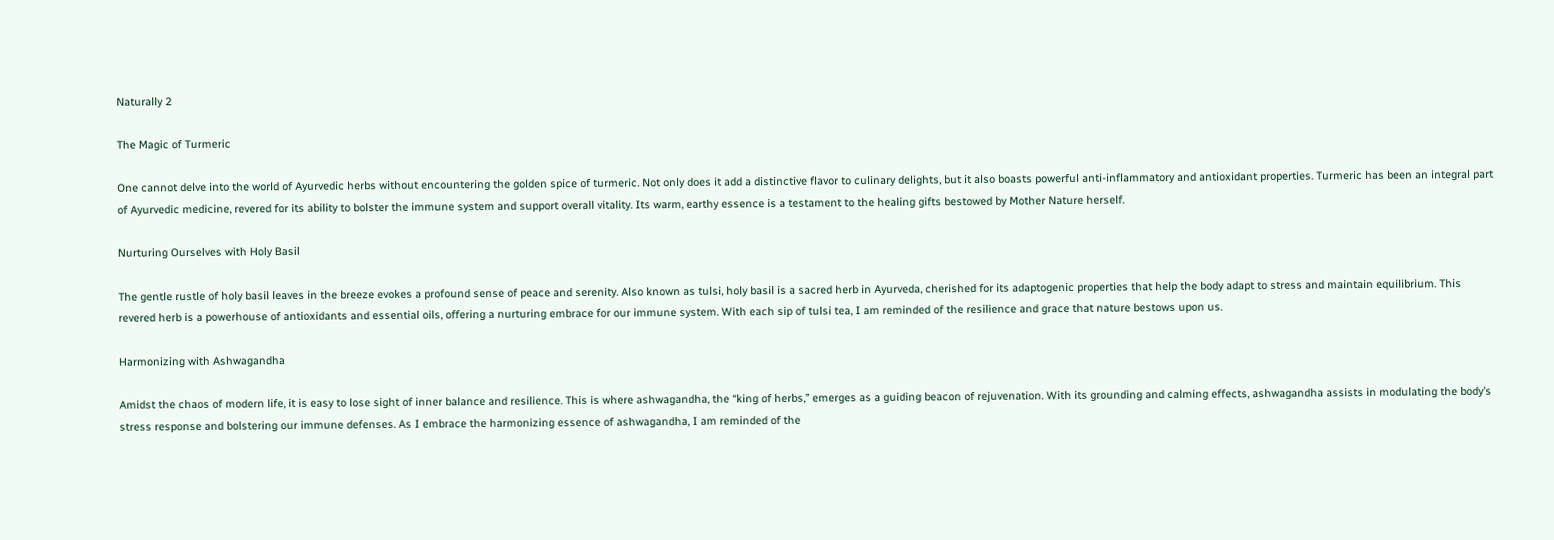Naturally 2

The Magic of Turmeric

One cannot delve into the world of Ayurvedic herbs without encountering the golden spice of turmeric. Not only does it add a distinctive flavor to culinary delights, but it also boasts powerful anti-inflammatory and antioxidant properties. Turmeric has been an integral part of Ayurvedic medicine, revered for its ability to bolster the immune system and support overall vitality. Its warm, earthy essence is a testament to the healing gifts bestowed by Mother Nature herself.

Nurturing Ourselves with Holy Basil

The gentle rustle of holy basil leaves in the breeze evokes a profound sense of peace and serenity. Also known as tulsi, holy basil is a sacred herb in Ayurveda, cherished for its adaptogenic properties that help the body adapt to stress and maintain equilibrium. This revered herb is a powerhouse of antioxidants and essential oils, offering a nurturing embrace for our immune system. With each sip of tulsi tea, I am reminded of the resilience and grace that nature bestows upon us.

Harmonizing with Ashwagandha

Amidst the chaos of modern life, it is easy to lose sight of inner balance and resilience. This is where ashwagandha, the “king of herbs,” emerges as a guiding beacon of rejuvenation. With its grounding and calming effects, ashwagandha assists in modulating the body’s stress response and bolstering our immune defenses. As I embrace the harmonizing essence of ashwagandha, I am reminded of the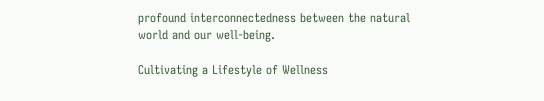profound interconnectedness between the natural world and our well-being.

Cultivating a Lifestyle of Wellness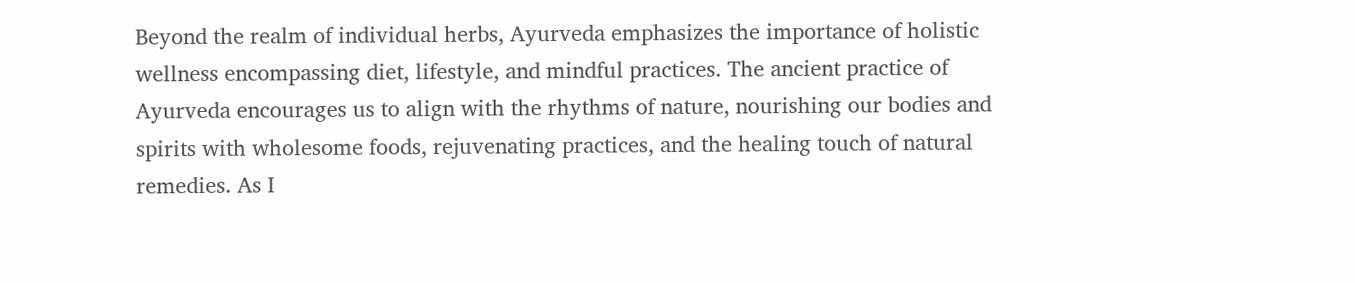Beyond the realm of individual herbs, Ayurveda emphasizes the importance of holistic wellness encompassing diet, lifestyle, and mindful practices. The ancient practice of Ayurveda encourages us to align with the rhythms of nature, nourishing our bodies and spirits with wholesome foods, rejuvenating practices, and the healing touch of natural remedies. As I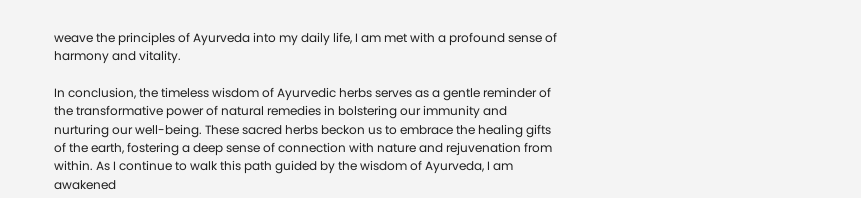weave the principles of Ayurveda into my daily life, I am met with a profound sense of harmony and vitality.

In conclusion, the timeless wisdom of Ayurvedic herbs serves as a gentle reminder of the transformative power of natural remedies in bolstering our immunity and nurturing our well-being. These sacred herbs beckon us to embrace the healing gifts of the earth, fostering a deep sense of connection with nature and rejuvenation from within. As I continue to walk this path guided by the wisdom of Ayurveda, I am awakened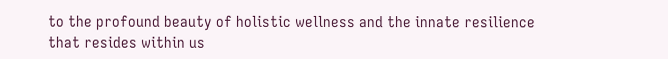to the profound beauty of holistic wellness and the innate resilience that resides within us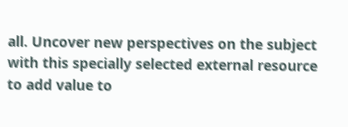all. Uncover new perspectives on the subject with this specially selected external resource to add value to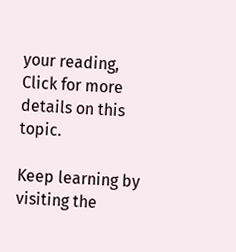your reading, Click for more details on this topic.

Keep learning by visiting the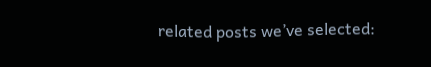related posts we’ve selected: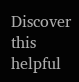Discover this helpful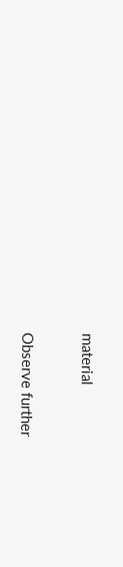material

Observe further